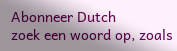Abonneer Dutch
zoek een woord op, zoals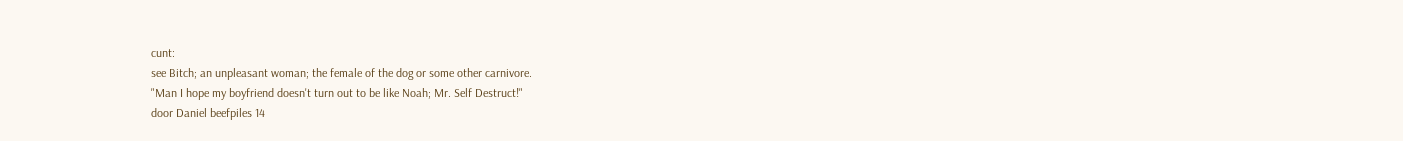cunt:
see Bitch; an unpleasant woman; the female of the dog or some other carnivore.
"Man I hope my boyfriend doesn't turn out to be like Noah; Mr. Self Destruct!"
door Daniel beefpiles 14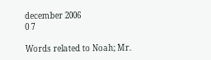december 2006
0 7

Words related to Noah; Mr.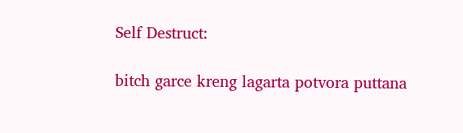Self Destruct:

bitch garce kreng lagarta potvora puttana